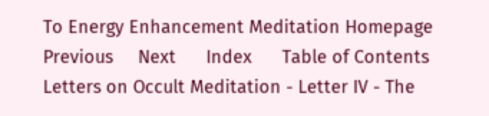To Energy Enhancement Meditation Homepage     Previous     Next      Index      Table of Contents
Letters on Occult Meditation - Letter IV - The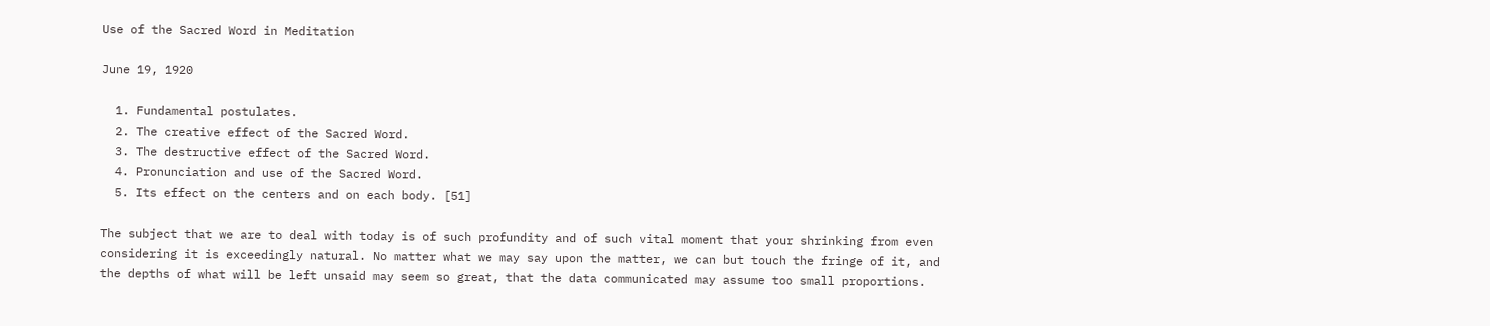Use of the Sacred Word in Meditation

June 19, 1920

  1. Fundamental postulates.
  2. The creative effect of the Sacred Word.
  3. The destructive effect of the Sacred Word.
  4. Pronunciation and use of the Sacred Word.
  5. Its effect on the centers and on each body. [51]

The subject that we are to deal with today is of such profundity and of such vital moment that your shrinking from even considering it is exceedingly natural. No matter what we may say upon the matter, we can but touch the fringe of it, and the depths of what will be left unsaid may seem so great, that the data communicated may assume too small proportions.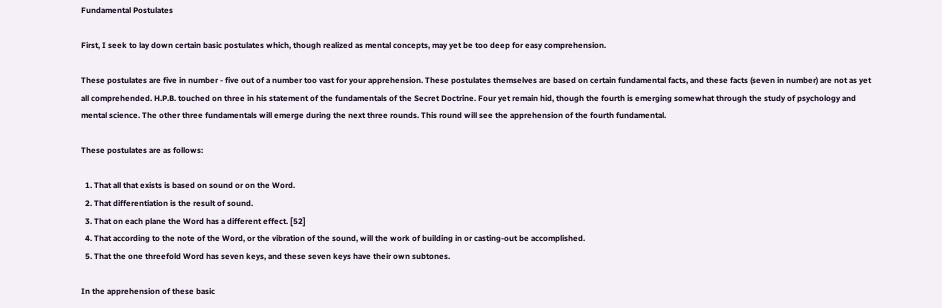Fundamental Postulates

First, I seek to lay down certain basic postulates which, though realized as mental concepts, may yet be too deep for easy comprehension.

These postulates are five in number - five out of a number too vast for your apprehension. These postulates themselves are based on certain fundamental facts, and these facts (seven in number) are not as yet all comprehended. H.P.B. touched on three in his statement of the fundamentals of the Secret Doctrine. Four yet remain hid, though the fourth is emerging somewhat through the study of psychology and mental science. The other three fundamentals will emerge during the next three rounds. This round will see the apprehension of the fourth fundamental.

These postulates are as follows:

  1. That all that exists is based on sound or on the Word.
  2. That differentiation is the result of sound.
  3. That on each plane the Word has a different effect. [52]
  4. That according to the note of the Word, or the vibration of the sound, will the work of building in or casting-out be accomplished.
  5. That the one threefold Word has seven keys, and these seven keys have their own subtones.

In the apprehension of these basic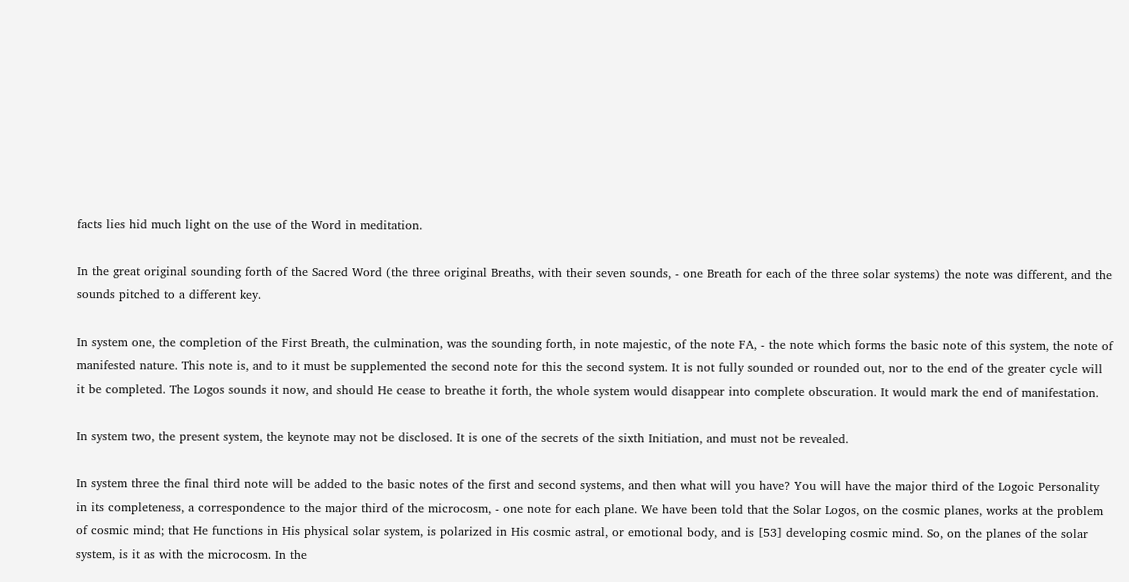facts lies hid much light on the use of the Word in meditation.

In the great original sounding forth of the Sacred Word (the three original Breaths, with their seven sounds, - one Breath for each of the three solar systems) the note was different, and the sounds pitched to a different key.

In system one, the completion of the First Breath, the culmination, was the sounding forth, in note majestic, of the note FA, - the note which forms the basic note of this system, the note of manifested nature. This note is, and to it must be supplemented the second note for this the second system. It is not fully sounded or rounded out, nor to the end of the greater cycle will it be completed. The Logos sounds it now, and should He cease to breathe it forth, the whole system would disappear into complete obscuration. It would mark the end of manifestation.

In system two, the present system, the keynote may not be disclosed. It is one of the secrets of the sixth Initiation, and must not be revealed.

In system three the final third note will be added to the basic notes of the first and second systems, and then what will you have? You will have the major third of the Logoic Personality in its completeness, a correspondence to the major third of the microcosm, - one note for each plane. We have been told that the Solar Logos, on the cosmic planes, works at the problem of cosmic mind; that He functions in His physical solar system, is polarized in His cosmic astral, or emotional body, and is [53] developing cosmic mind. So, on the planes of the solar system, is it as with the microcosm. In the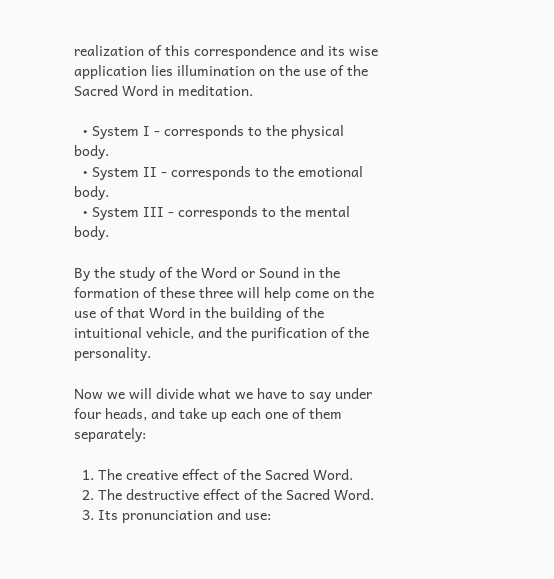realization of this correspondence and its wise application lies illumination on the use of the Sacred Word in meditation.

  • System I - corresponds to the physical body.
  • System II - corresponds to the emotional body.
  • System III - corresponds to the mental body.

By the study of the Word or Sound in the formation of these three will help come on the use of that Word in the building of the intuitional vehicle, and the purification of the personality.

Now we will divide what we have to say under four heads, and take up each one of them separately:

  1. The creative effect of the Sacred Word.
  2. The destructive effect of the Sacred Word.
  3. Its pronunciation and use: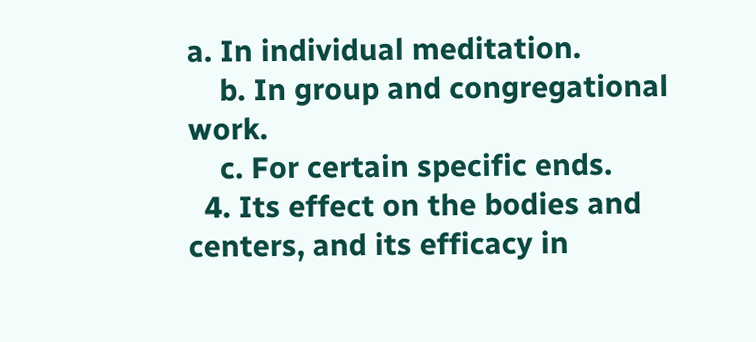a. In individual meditation.
    b. In group and congregational work.
    c. For certain specific ends.
  4. Its effect on the bodies and centers, and its efficacy in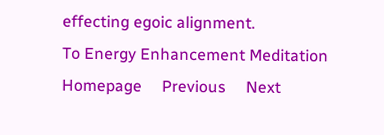effecting egoic alignment.
To Energy Enhancement Meditation Homepage     Previous     Next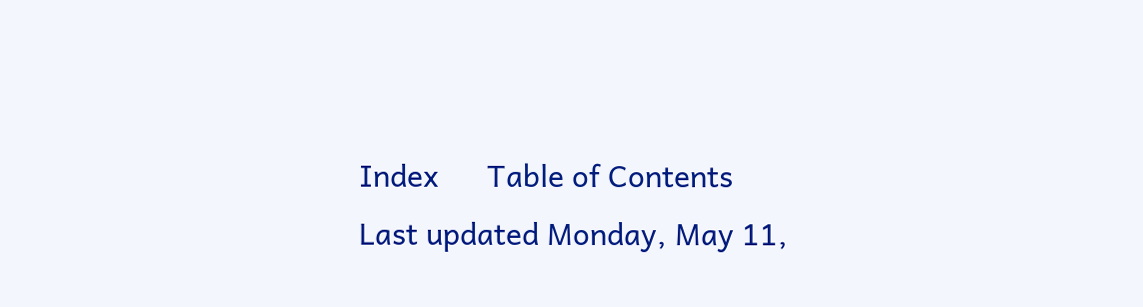Index      Table of Contents
Last updated Monday, May 11,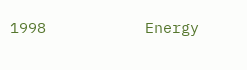1998           Energy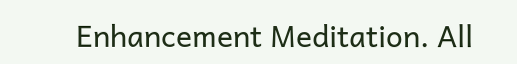Enhancement Meditation. All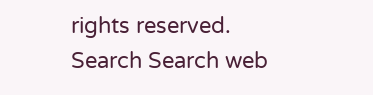rights reserved.
Search Search web